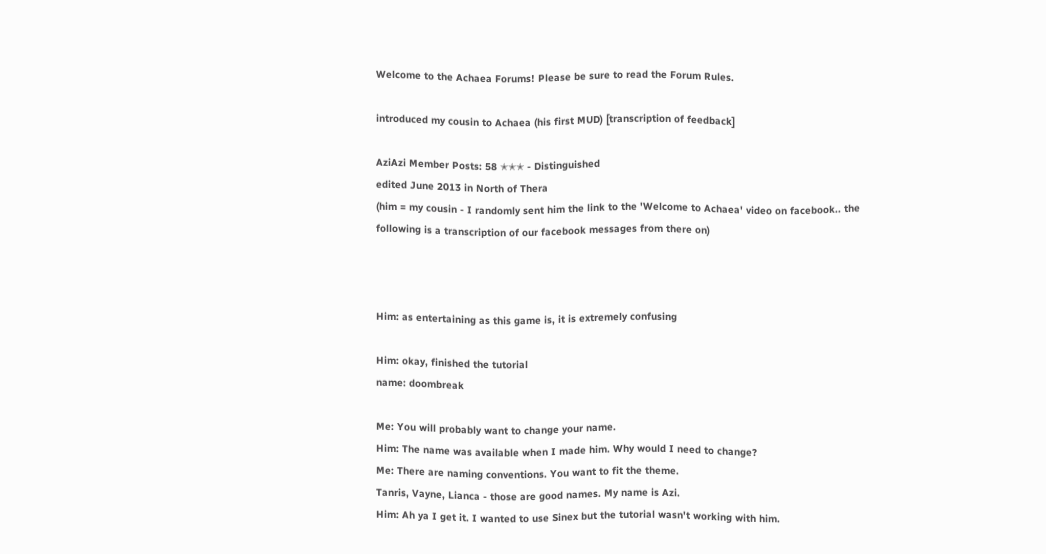Welcome to the Achaea Forums! Please be sure to read the Forum Rules.

introduced my cousin to Achaea (his first MUD) [transcription of feedback]

AziAzi Member Posts: 58 ✭✭✭ - Distinguished
edited June 2013 in North of Thera
(him = my cousin - I randomly sent him the link to the 'Welcome to Achaea' video on facebook.. the following is a transcription of our facebook messages from there on)



Him: as entertaining as this game is, it is extremely confusing

Him: okay, finished the tutorial
name: doombreak

Me: You will probably want to change your name.
Him: The name was available when I made him. Why would I need to change?
Me: There are naming conventions. You want to fit the theme.
Tanris, Vayne, Lianca - those are good names. My name is Azi.
Him: Ah ya I get it. I wanted to use Sinex but the tutorial wasn't working with him.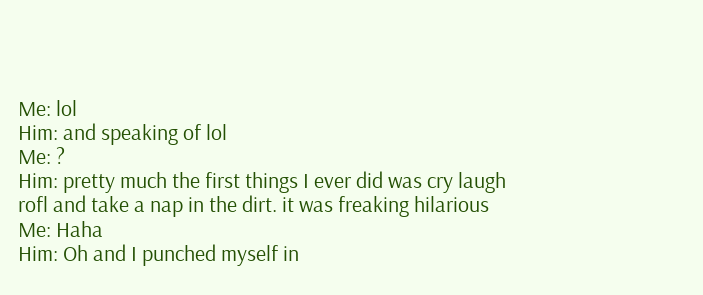Me: lol
Him: and speaking of lol
Me: ?
Him: pretty much the first things I ever did was cry laugh rofl and take a nap in the dirt. it was freaking hilarious
Me: Haha
Him: Oh and I punched myself in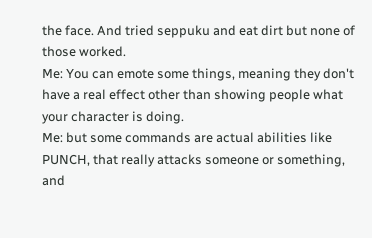the face. And tried seppuku and eat dirt but none of those worked.
Me: You can emote some things, meaning they don't have a real effect other than showing people what your character is doing.
Me: but some commands are actual abilities like PUNCH, that really attacks someone or something, and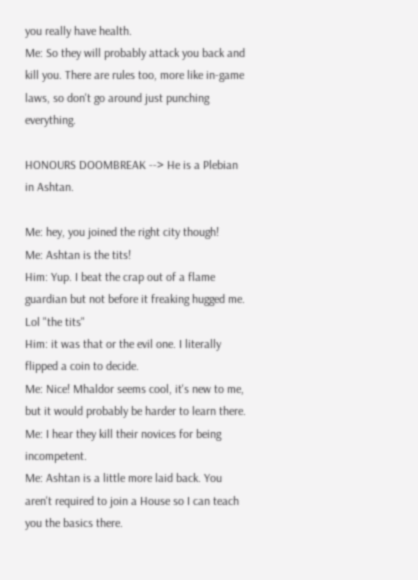you really have health.
Me: So they will probably attack you back and kill you. There are rules too, more like in-game laws, so don't go around just punching everything.

HONOURS DOOMBREAK --> He is a Plebian in Ashtan.

Me: hey, you joined the right city though!
Me: Ashtan is the tits!
Him: Yup. I beat the crap out of a flame guardian but not before it freaking hugged me. Lol "the tits"
Him: it was that or the evil one. I literally flipped a coin to decide.
Me: Nice! Mhaldor seems cool, it's new to me, but it would probably be harder to learn there.
Me: I hear they kill their novices for being incompetent.
Me: Ashtan is a little more laid back. You aren't required to join a House so I can teach you the basics there.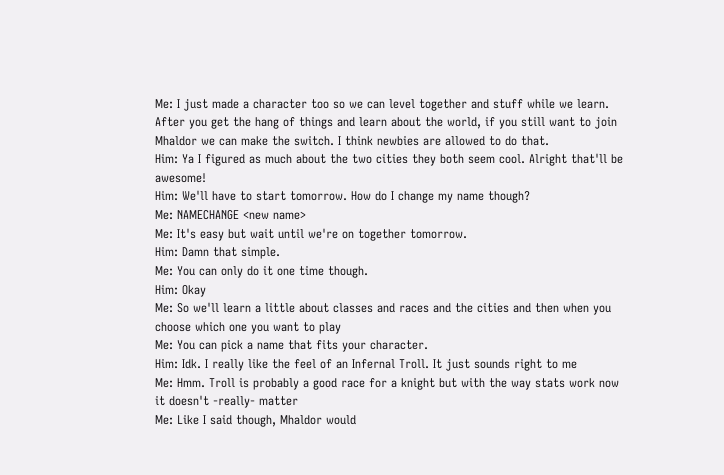Me: I just made a character too so we can level together and stuff while we learn. After you get the hang of things and learn about the world, if you still want to join Mhaldor we can make the switch. I think newbies are allowed to do that.
Him: Ya I figured as much about the two cities they both seem cool. Alright that'll be awesome!
Him: We'll have to start tomorrow. How do I change my name though?
Me: NAMECHANGE <new name>
Me: It's easy but wait until we're on together tomorrow.
Him: Damn that simple.
Me: You can only do it one time though.
Him: Okay
Me: So we'll learn a little about classes and races and the cities and then when you choose which one you want to play
Me: You can pick a name that fits your character.
Him: Idk. I really like the feel of an Infernal Troll. It just sounds right to me
Me: Hmm. Troll is probably a good race for a knight but with the way stats work now it doesn't -really- matter
Me: Like I said though, Mhaldor would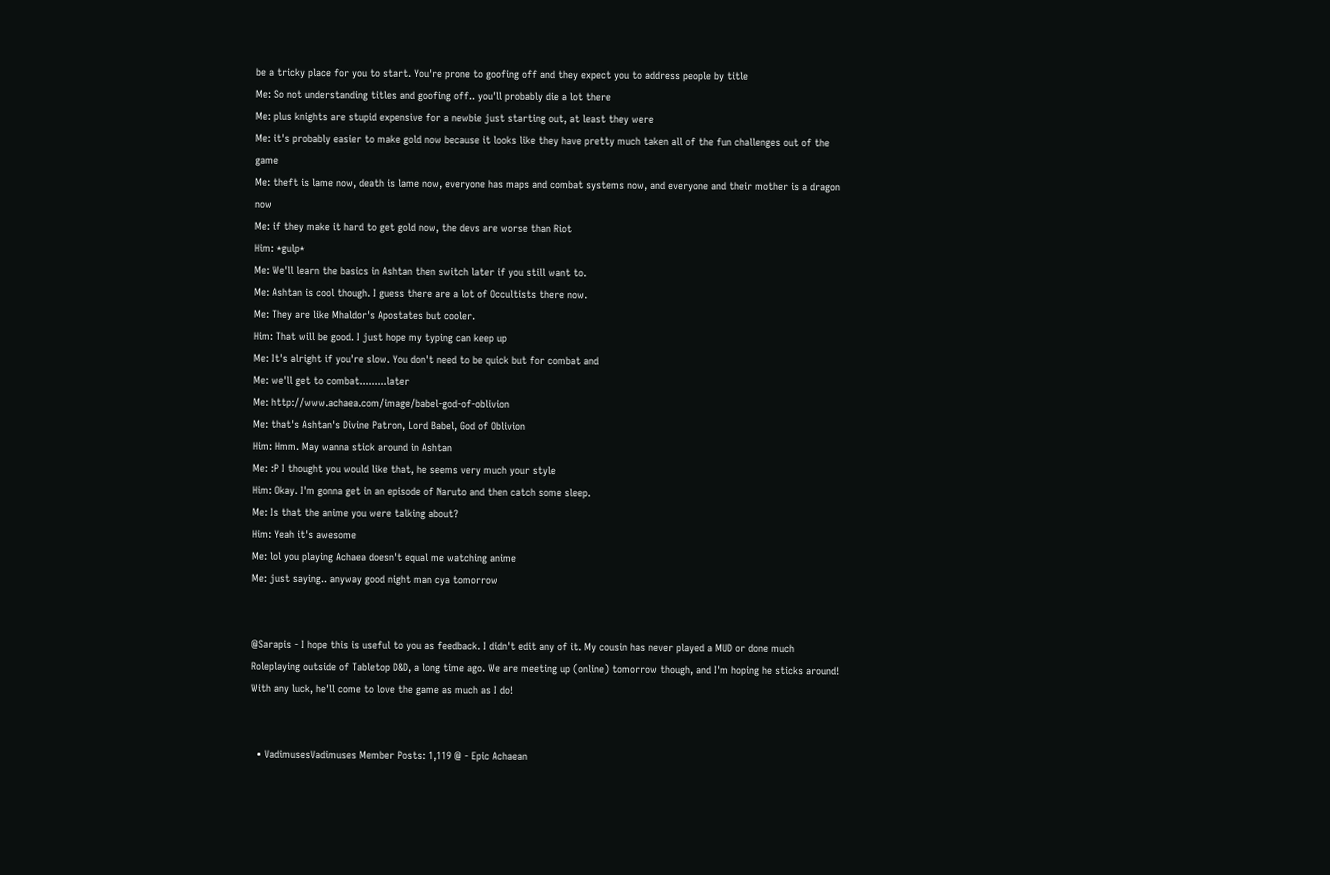be a tricky place for you to start. You're prone to goofing off and they expect you to address people by title
Me: So not understanding titles and goofing off.. you'll probably die a lot there
Me: plus knights are stupid expensive for a newbie just starting out, at least they were
Me: it's probably easier to make gold now because it looks like they have pretty much taken all of the fun challenges out of the game
Me: theft is lame now, death is lame now, everyone has maps and combat systems now, and everyone and their mother is a dragon now
Me: if they make it hard to get gold now, the devs are worse than Riot
Him: *gulp*
Me: We'll learn the basics in Ashtan then switch later if you still want to.
Me: Ashtan is cool though. I guess there are a lot of Occultists there now.
Me: They are like Mhaldor's Apostates but cooler.
Him: That will be good. I just hope my typing can keep up
Me: It's alright if you're slow. You don't need to be quick but for combat and
Me: we'll get to combat.........later
Me: http://www.achaea.com/image/babel-god-of-oblivion
Me: that's Ashtan's Divine Patron, Lord Babel, God of Oblivion
Him: Hmm. May wanna stick around in Ashtan
Me: :P I thought you would like that, he seems very much your style
Him: Okay. I'm gonna get in an episode of Naruto and then catch some sleep.
Me: Is that the anime you were talking about?
Him: Yeah it's awesome
Me: lol you playing Achaea doesn't equal me watching anime
Me: just saying.. anyway good night man cya tomorrow


@Sarapis - I hope this is useful to you as feedback. I didn't edit any of it. My cousin has never played a MUD or done much Roleplaying outside of Tabletop D&D, a long time ago. We are meeting up (online) tomorrow though, and I'm hoping he sticks around! With any luck, he'll come to love the game as much as I do!


  • VadimusesVadimuses Member Posts: 1,119 @ - Epic Achaean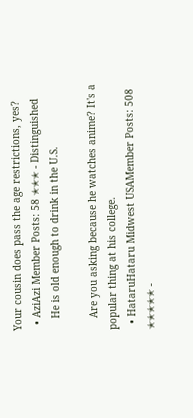Your cousin does pass the age restrictions, yes?
  • AziAzi Member Posts: 58 ✭✭✭ - Distinguished
    He is old enough to drink in the U.S.

    Are you asking because he watches anime? It's a popular thing at his college.
  • HataruHataru Midwest USAMember Posts: 508 ✭✭✭✭✭ -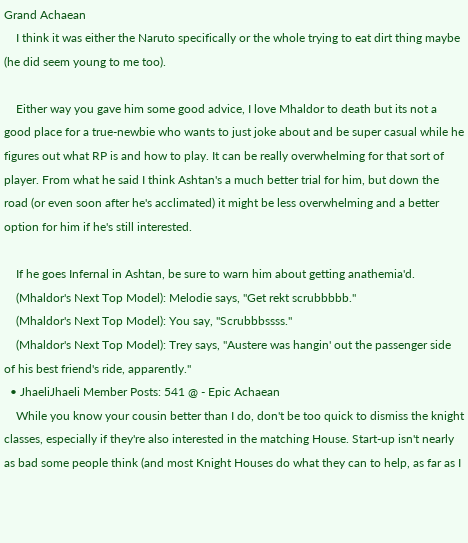Grand Achaean
    I think it was either the Naruto specifically or the whole trying to eat dirt thing maybe (he did seem young to me too).

    Either way you gave him some good advice, I love Mhaldor to death but its not a good place for a true-newbie who wants to just joke about and be super casual while he figures out what RP is and how to play. It can be really overwhelming for that sort of player. From what he said I think Ashtan's a much better trial for him, but down the road (or even soon after he's acclimated) it might be less overwhelming and a better option for him if he's still interested.

    If he goes Infernal in Ashtan, be sure to warn him about getting anathemia'd.
    (Mhaldor's Next Top Model): Melodie says, "Get rekt scrubbbbb."
    (Mhaldor's Next Top Model): You say, "Scrubbbssss."
    (Mhaldor's Next Top Model): Trey says, "Austere was hangin' out the passenger side of his best friend's ride, apparently."
  • JhaeliJhaeli Member Posts: 541 @ - Epic Achaean
    While you know your cousin better than I do, don't be too quick to dismiss the knight classes, especially if they're also interested in the matching House. Start-up isn't nearly as bad some people think (and most Knight Houses do what they can to help, as far as I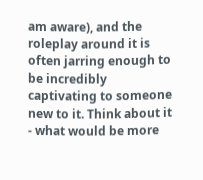am aware), and the roleplay around it is often jarring enough to be incredibly captivating to someone new to it. Think about it - what would be more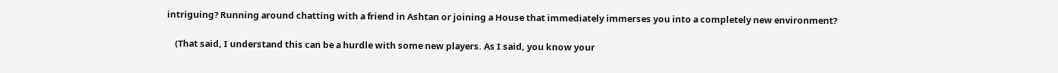intriguing? Running around chatting with a friend in Ashtan or joining a House that immediately immerses you into a completely new environment?

    (That said, I understand this can be a hurdle with some new players. As I said, you know your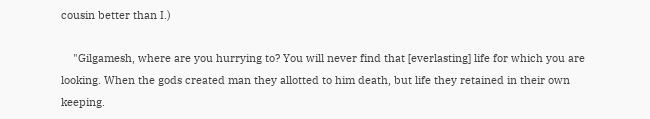cousin better than I.)

    "Gilgamesh, where are you hurrying to? You will never find that [everlasting] life for which you are looking. When the gods created man they allotted to him death, but life they retained in their own keeping.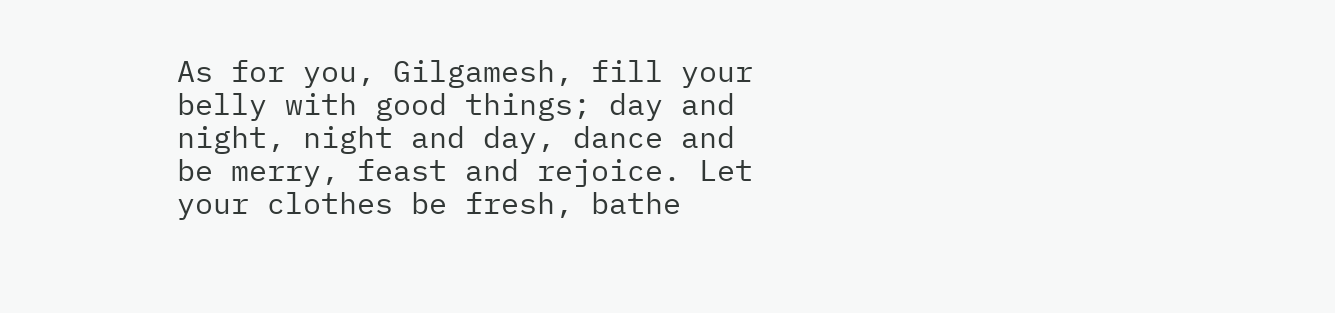As for you, Gilgamesh, fill your belly with good things; day and night, night and day, dance and be merry, feast and rejoice. Let your clothes be fresh, bathe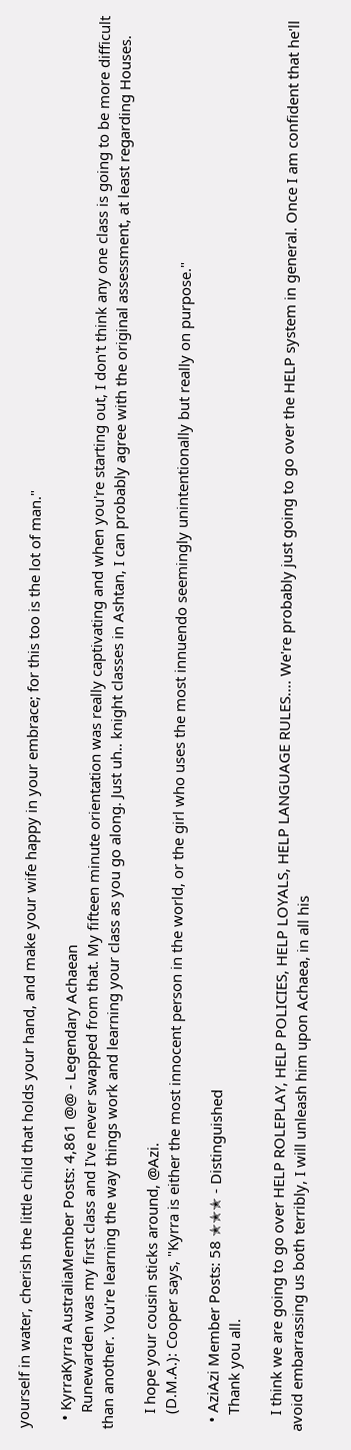yourself in water, cherish the little child that holds your hand, and make your wife happy in your embrace; for this too is the lot of man."

  • KyrraKyrra AustraliaMember Posts: 4,861 @@ - Legendary Achaean
    Runewarden was my first class and I've never swapped from that. My fifteen minute orientation was really captivating and when you're starting out, I don't think any one class is going to be more difficult than another. You're learning the way things work and learning your class as you go along. Just uh.. knight classes in Ashtan, I can probably agree with the original assessment, at least regarding Houses.

    I hope your cousin sticks around, @Azi.
    (D.M.A.): Cooper says, "Kyrra is either the most innocent person in the world, or the girl who uses the most innuendo seemingly unintentionally but really on purpose."

  • AziAzi Member Posts: 58 ✭✭✭ - Distinguished
    Thank you all.

    I think we are going to go over HELP ROLEPLAY, HELP POLICIES, HELP LOYALS, HELP LANGUAGE RULES.... We're probably just going to go over the HELP system in general. Once I am confident that he'll avoid embarrassing us both terribly, I will unleash him upon Achaea, in all his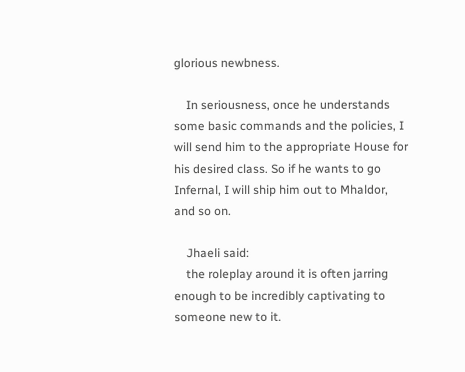glorious newbness.

    In seriousness, once he understands some basic commands and the policies, I will send him to the appropriate House for his desired class. So if he wants to go Infernal, I will ship him out to Mhaldor, and so on.

    Jhaeli said:
    the roleplay around it is often jarring enough to be incredibly captivating to someone new to it.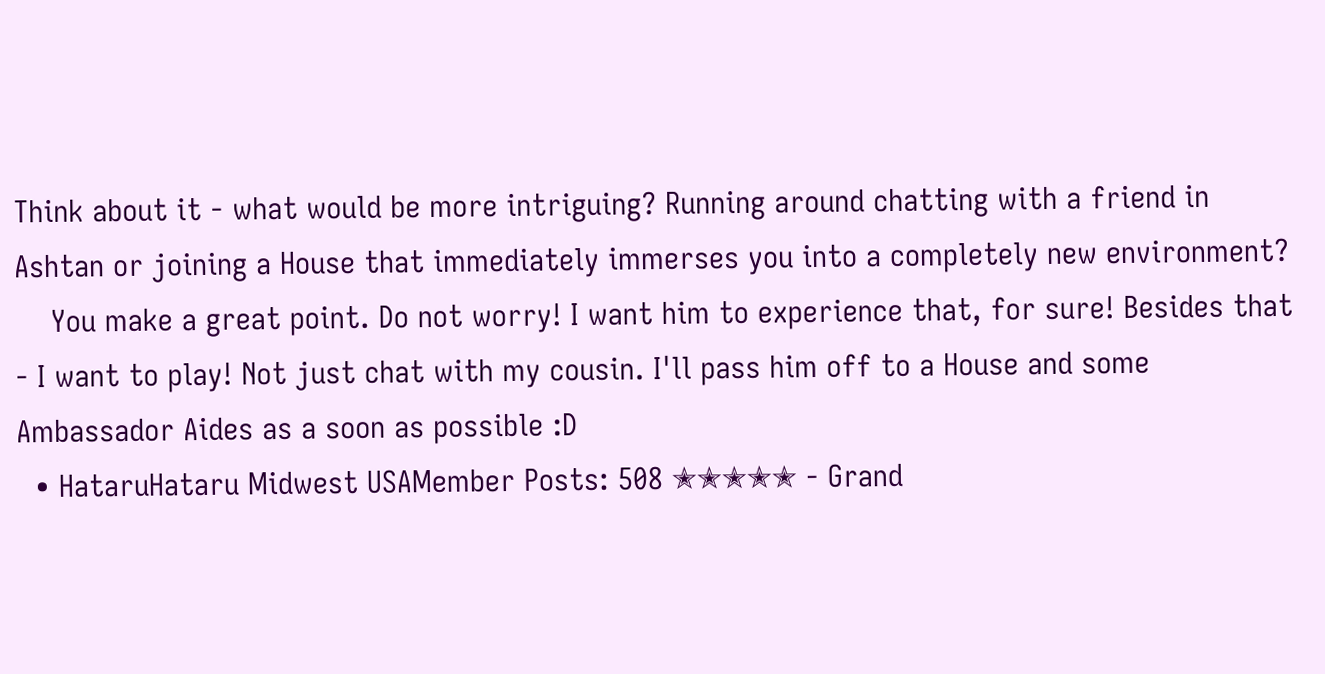Think about it - what would be more intriguing? Running around chatting with a friend in Ashtan or joining a House that immediately immerses you into a completely new environment?
    You make a great point. Do not worry! I want him to experience that, for sure! Besides that - I want to play! Not just chat with my cousin. I'll pass him off to a House and some Ambassador Aides as a soon as possible :D
  • HataruHataru Midwest USAMember Posts: 508 ✭✭✭✭✭ - Grand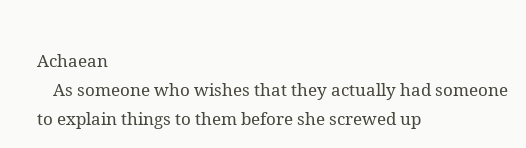Achaean
    As someone who wishes that they actually had someone to explain things to them before she screwed up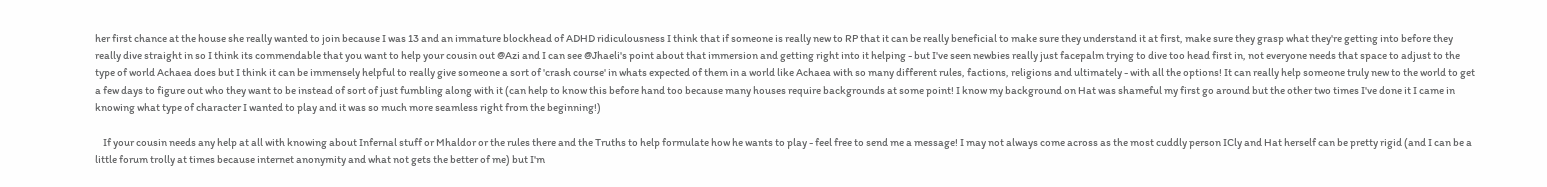her first chance at the house she really wanted to join because I was 13 and an immature blockhead of ADHD ridiculousness I think that if someone is really new to RP that it can be really beneficial to make sure they understand it at first, make sure they grasp what they're getting into before they really dive straight in so I think its commendable that you want to help your cousin out @Azi and I can see @Jhaeli's point about that immersion and getting right into it helping - but I've seen newbies really just facepalm trying to dive too head first in, not everyone needs that space to adjust to the type of world Achaea does but I think it can be immensely helpful to really give someone a sort of 'crash course' in whats expected of them in a world like Achaea with so many different rules, factions, religions and ultimately - with all the options! It can really help someone truly new to the world to get a few days to figure out who they want to be instead of sort of just fumbling along with it (can help to know this before hand too because many houses require backgrounds at some point! I know my background on Hat was shameful my first go around but the other two times I've done it I came in knowing what type of character I wanted to play and it was so much more seamless right from the beginning!)

    If your cousin needs any help at all with knowing about Infernal stuff or Mhaldor or the rules there and the Truths to help formulate how he wants to play - feel free to send me a message! I may not always come across as the most cuddly person ICly and Hat herself can be pretty rigid (and I can be a little forum trolly at times because internet anonymity and what not gets the better of me) but I'm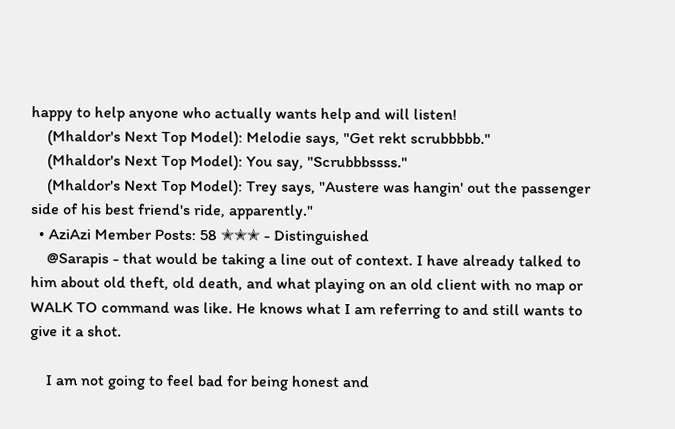happy to help anyone who actually wants help and will listen!
    (Mhaldor's Next Top Model): Melodie says, "Get rekt scrubbbbb."
    (Mhaldor's Next Top Model): You say, "Scrubbbssss."
    (Mhaldor's Next Top Model): Trey says, "Austere was hangin' out the passenger side of his best friend's ride, apparently."
  • AziAzi Member Posts: 58 ✭✭✭ - Distinguished
    @Sarapis - that would be taking a line out of context. I have already talked to him about old theft, old death, and what playing on an old client with no map or WALK TO command was like. He knows what I am referring to and still wants to give it a shot.

    I am not going to feel bad for being honest and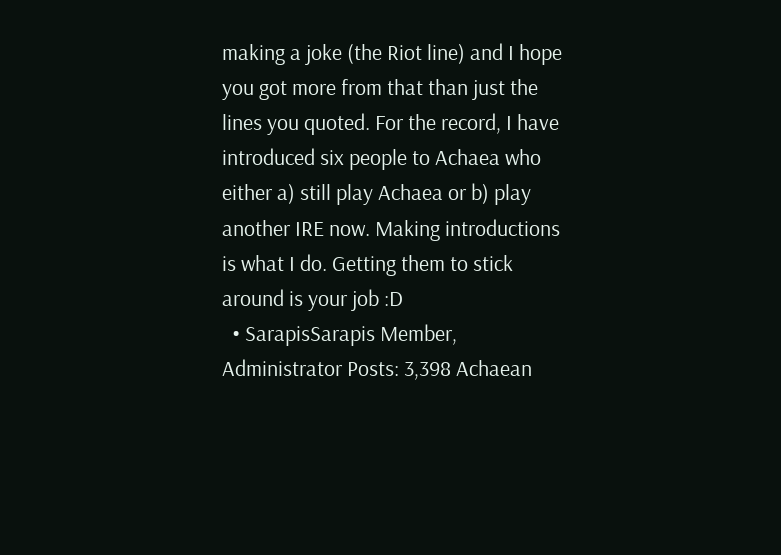making a joke (the Riot line) and I hope you got more from that than just the lines you quoted. For the record, I have introduced six people to Achaea who either a) still play Achaea or b) play another IRE now. Making introductions is what I do. Getting them to stick around is your job :D
  • SarapisSarapis Member, Administrator Posts: 3,398 Achaean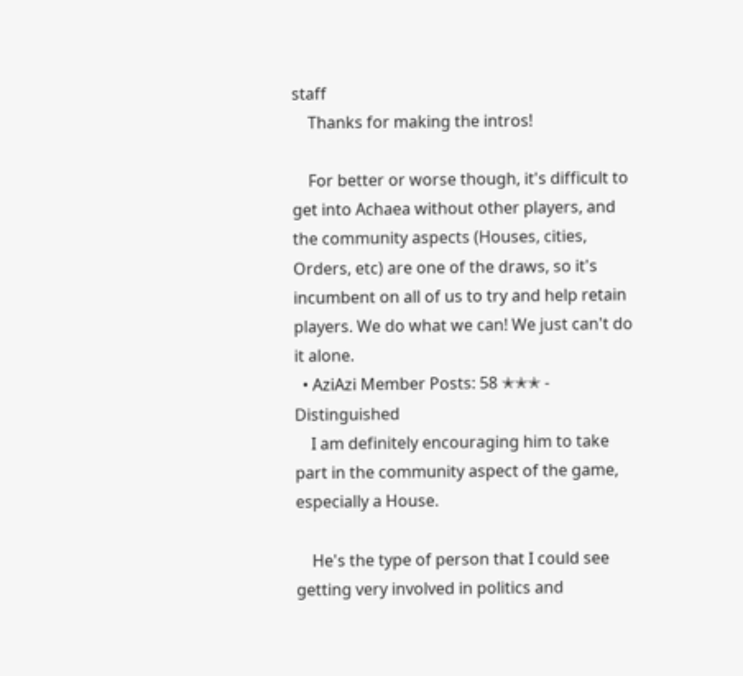staff
    Thanks for making the intros!

    For better or worse though, it's difficult to get into Achaea without other players, and the community aspects (Houses, cities, Orders, etc) are one of the draws, so it's incumbent on all of us to try and help retain players. We do what we can! We just can't do it alone.
  • AziAzi Member Posts: 58 ✭✭✭ - Distinguished
    I am definitely encouraging him to take part in the community aspect of the game, especially a House.

    He's the type of person that I could see getting very involved in politics and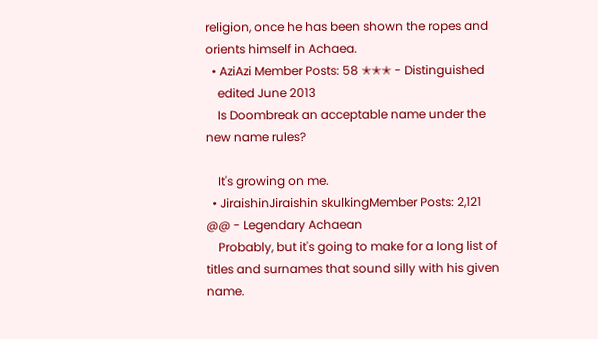religion, once he has been shown the ropes and orients himself in Achaea.
  • AziAzi Member Posts: 58 ✭✭✭ - Distinguished
    edited June 2013
    Is Doombreak an acceptable name under the new name rules?

    It's growing on me.
  • JiraishinJiraishin skulkingMember Posts: 2,121 @@ - Legendary Achaean
    Probably, but it's going to make for a long list of titles and surnames that sound silly with his given name.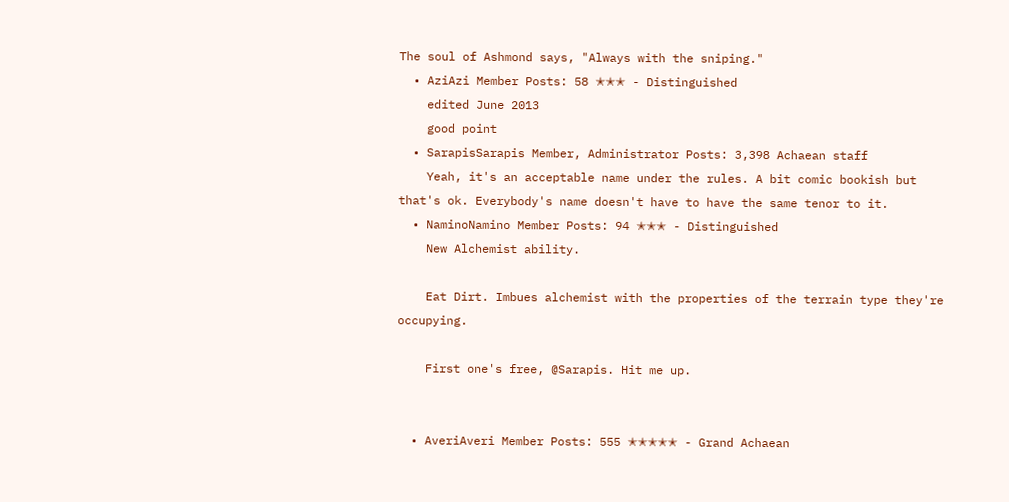The soul of Ashmond says, "Always with the sniping."
  • AziAzi Member Posts: 58 ✭✭✭ - Distinguished
    edited June 2013
    good point
  • SarapisSarapis Member, Administrator Posts: 3,398 Achaean staff
    Yeah, it's an acceptable name under the rules. A bit comic bookish but that's ok. Everybody's name doesn't have to have the same tenor to it.
  • NaminoNamino Member Posts: 94 ✭✭✭ - Distinguished
    New Alchemist ability.

    Eat Dirt. Imbues alchemist with the properties of the terrain type they're occupying.

    First one's free, @Sarapis. Hit me up.


  • AveriAveri Member Posts: 555 ✭✭✭✭✭ - Grand Achaean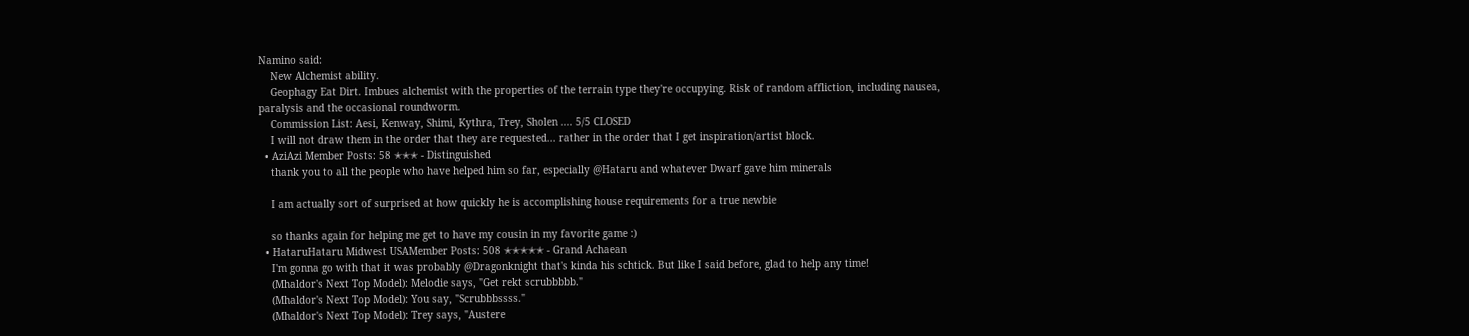Namino said:
    New Alchemist ability.
    Geophagy Eat Dirt. Imbues alchemist with the properties of the terrain type they're occupying. Risk of random affliction, including nausea, paralysis and the occasional roundworm.
    Commission List: Aesi, Kenway, Shimi, Kythra, Trey, Sholen .... 5/5 CLOSED
    I will not draw them in the order that they are requested... rather in the order that I get inspiration/artist block.
  • AziAzi Member Posts: 58 ✭✭✭ - Distinguished
    thank you to all the people who have helped him so far, especially @Hataru and whatever Dwarf gave him minerals

    I am actually sort of surprised at how quickly he is accomplishing house requirements for a true newbie

    so thanks again for helping me get to have my cousin in my favorite game :)
  • HataruHataru Midwest USAMember Posts: 508 ✭✭✭✭✭ - Grand Achaean
    I'm gonna go with that it was probably @Dragonknight that's kinda his schtick. But like I said before, glad to help any time!
    (Mhaldor's Next Top Model): Melodie says, "Get rekt scrubbbbb."
    (Mhaldor's Next Top Model): You say, "Scrubbbssss."
    (Mhaldor's Next Top Model): Trey says, "Austere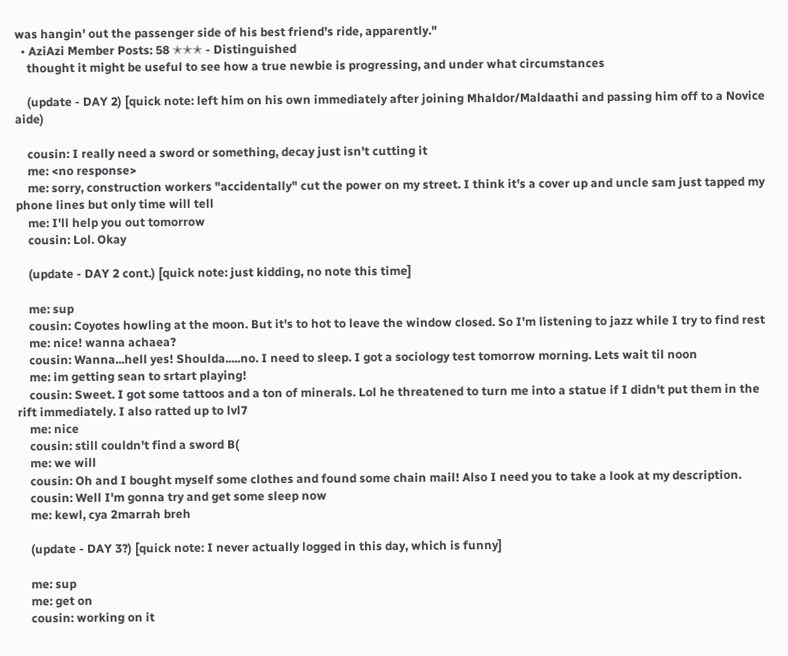was hangin' out the passenger side of his best friend's ride, apparently."
  • AziAzi Member Posts: 58 ✭✭✭ - Distinguished
    thought it might be useful to see how a true newbie is progressing, and under what circumstances

    (update - DAY 2) [quick note: left him on his own immediately after joining Mhaldor/Maldaathi and passing him off to a Novice aide)

    cousin: I really need a sword or something, decay just isn't cutting it
    me: <no response>
    me: sorry, construction workers "accidentally" cut the power on my street. I think it's a cover up and uncle sam just tapped my phone lines but only time will tell
    me: I'll help you out tomorrow
    cousin: Lol. Okay

    (update - DAY 2 cont.) [quick note: just kidding, no note this time]

    me: sup
    cousin: Coyotes howling at the moon. But it's to hot to leave the window closed. So I'm listening to jazz while I try to find rest
    me: nice! wanna achaea?
    cousin: Wanna...hell yes! Shoulda.....no. I need to sleep. I got a sociology test tomorrow morning. Lets wait til noon
    me: im getting sean to srtart playing!
    cousin: Sweet. I got some tattoos and a ton of minerals. Lol he threatened to turn me into a statue if I didn't put them in the rift immediately. I also ratted up to lvl7
    me: nice
    cousin: still couldn't find a sword B(
    me: we will
    cousin: Oh and I bought myself some clothes and found some chain mail! Also I need you to take a look at my description.
    cousin: Well I'm gonna try and get some sleep now
    me: kewl, cya 2marrah breh

    (update - DAY 3?) [quick note: I never actually logged in this day, which is funny]

    me: sup
    me: get on
    cousin: working on it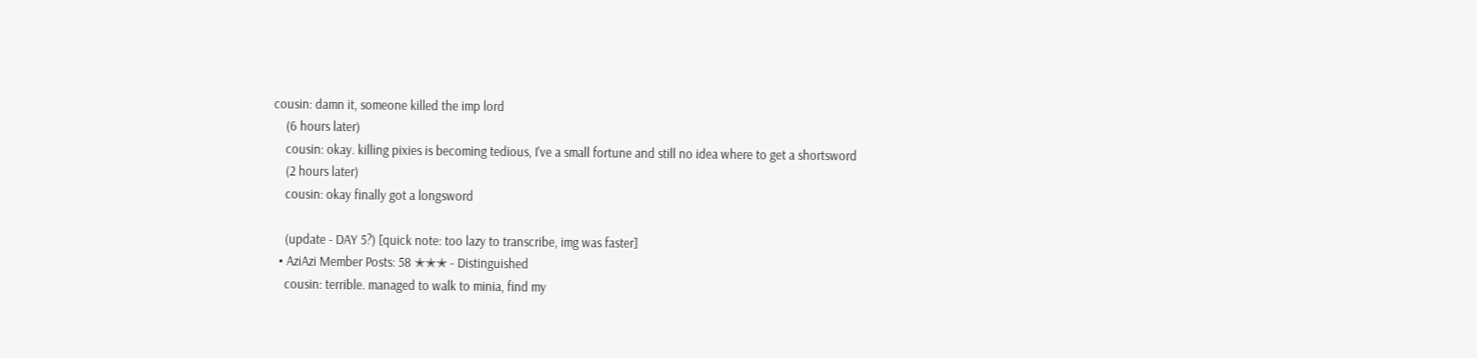cousin: damn it, someone killed the imp lord
    (6 hours later)
    cousin: okay. killing pixies is becoming tedious, I've a small fortune and still no idea where to get a shortsword
    (2 hours later)
    cousin: okay finally got a longsword

    (update - DAY 5?) [quick note: too lazy to transcribe, img was faster]
  • AziAzi Member Posts: 58 ✭✭✭ - Distinguished
    cousin: terrible. managed to walk to minia, find my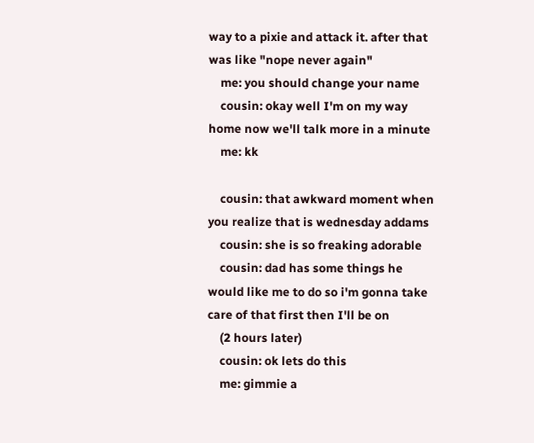way to a pixie and attack it. after that was like "nope never again"
    me: you should change your name
    cousin: okay well I'm on my way home now we'll talk more in a minute
    me: kk

    cousin: that awkward moment when you realize that is wednesday addams
    cousin: she is so freaking adorable
    cousin: dad has some things he would like me to do so i'm gonna take care of that first then I'll be on
    (2 hours later)
    cousin: ok lets do this
    me: gimmie a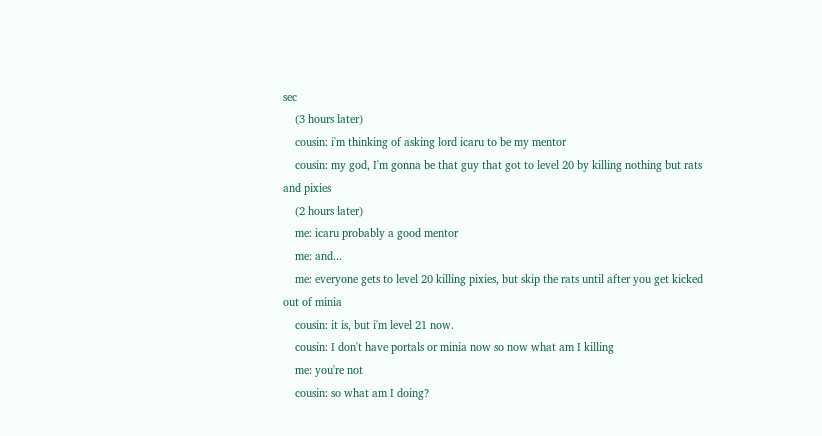sec
    (3 hours later)
    cousin: i'm thinking of asking lord icaru to be my mentor
    cousin: my god, I'm gonna be that guy that got to level 20 by killing nothing but rats and pixies
    (2 hours later)
    me: icaru probably a good mentor
    me: and...
    me: everyone gets to level 20 killing pixies, but skip the rats until after you get kicked out of minia
    cousin: it is, but i'm level 21 now.
    cousin: I don't have portals or minia now so now what am I killing
    me: you're not
    cousin: so what am I doing?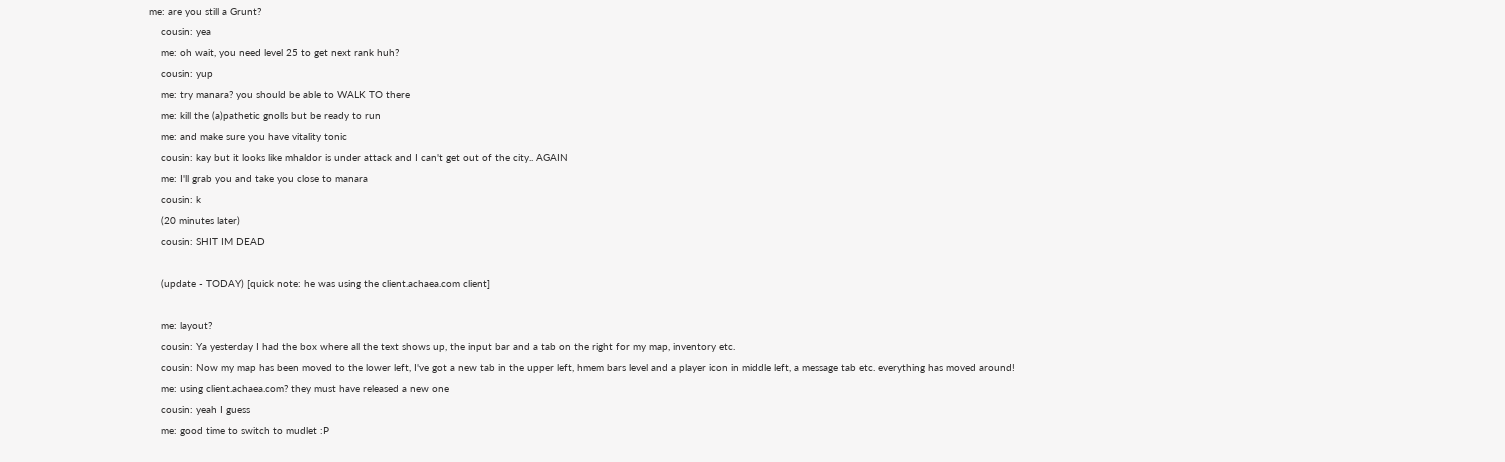me: are you still a Grunt?
    cousin: yea
    me: oh wait, you need level 25 to get next rank huh?
    cousin: yup
    me: try manara? you should be able to WALK TO there
    me: kill the (a)pathetic gnolls but be ready to run
    me: and make sure you have vitality tonic
    cousin: kay but it looks like mhaldor is under attack and I can't get out of the city.. AGAIN
    me: I'll grab you and take you close to manara
    cousin: k
    (20 minutes later)
    cousin: SHIT IM DEAD

    (update - TODAY) [quick note: he was using the client.achaea.com client]

    me: layout?
    cousin: Ya yesterday I had the box where all the text shows up, the input bar and a tab on the right for my map, inventory etc.
    cousin: Now my map has been moved to the lower left, I've got a new tab in the upper left, hmem bars level and a player icon in middle left, a message tab etc. everything has moved around!
    me: using client.achaea.com? they must have released a new one
    cousin: yeah I guess
    me: good time to switch to mudlet :P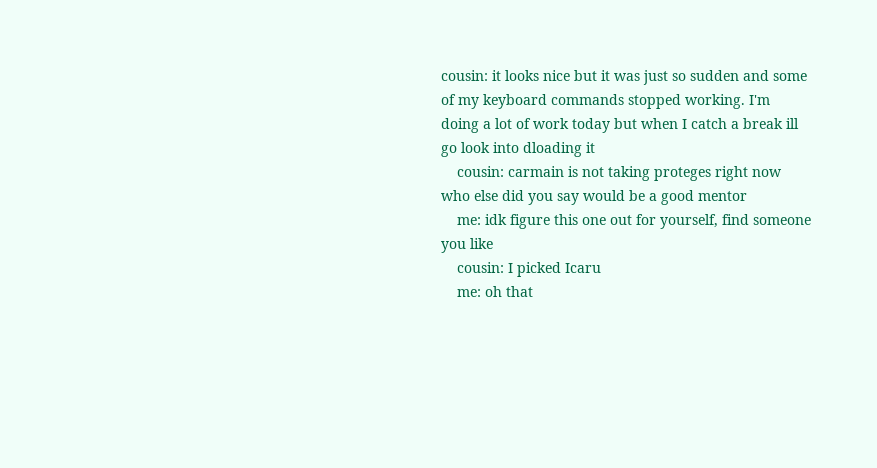cousin: it looks nice but it was just so sudden and some of my keyboard commands stopped working. I'm doing a lot of work today but when I catch a break ill go look into dloading it
    cousin: carmain is not taking proteges right now who else did you say would be a good mentor
    me: idk figure this one out for yourself, find someone you like
    cousin: I picked Icaru
    me: oh that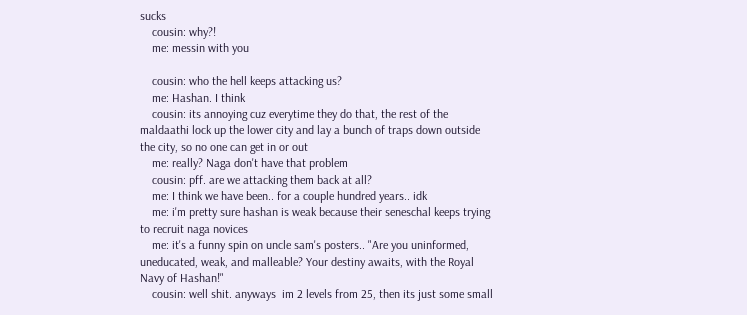sucks
    cousin: why?!
    me: messin with you

    cousin: who the hell keeps attacking us?
    me: Hashan. I think
    cousin: its annoying cuz everytime they do that, the rest of the maldaathi lock up the lower city and lay a bunch of traps down outside the city, so no one can get in or out
    me: really? Naga don't have that problem
    cousin: pff. are we attacking them back at all?
    me: I think we have been.. for a couple hundred years.. idk
    me: i'm pretty sure hashan is weak because their seneschal keeps trying to recruit naga novices
    me: it's a funny spin on uncle sam's posters.. "Are you uninformed, uneducated, weak, and malleable? Your destiny awaits, with the Royal Navy of Hashan!"
    cousin: well shit. anyways  im 2 levels from 25, then its just some small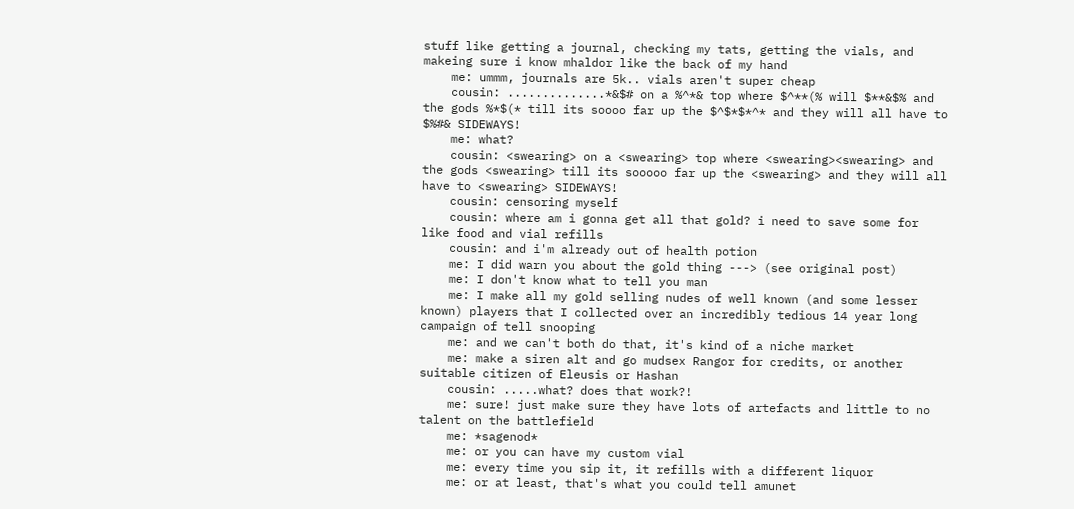stuff like getting a journal, checking my tats, getting the vials, and makeing sure i know mhaldor like the back of my hand
    me: ummm, journals are 5k.. vials aren't super cheap
    cousin: ..............*&$# on a %^*& top where $^**(% will $**&$% and the gods %*$(* till its soooo far up the $^$*$*^* and they will all have to $%#& SIDEWAYS!
    me: what?
    cousin: <swearing> on a <swearing> top where <swearing><swearing> and the gods <swearing> till its sooooo far up the <swearing> and they will all have to <swearing> SIDEWAYS!
    cousin: censoring myself
    cousin: where am i gonna get all that gold? i need to save some for like food and vial refills
    cousin: and i'm already out of health potion
    me: I did warn you about the gold thing ---> (see original post)
    me: I don't know what to tell you man
    me: I make all my gold selling nudes of well known (and some lesser known) players that I collected over an incredibly tedious 14 year long campaign of tell snooping
    me: and we can't both do that, it's kind of a niche market
    me: make a siren alt and go mudsex Rangor for credits, or another suitable citizen of Eleusis or Hashan
    cousin: .....what? does that work?!
    me: sure! just make sure they have lots of artefacts and little to no talent on the battlefield
    me: *sagenod*
    me: or you can have my custom vial
    me: every time you sip it, it refills with a different liquor
    me: or at least, that's what you could tell amunet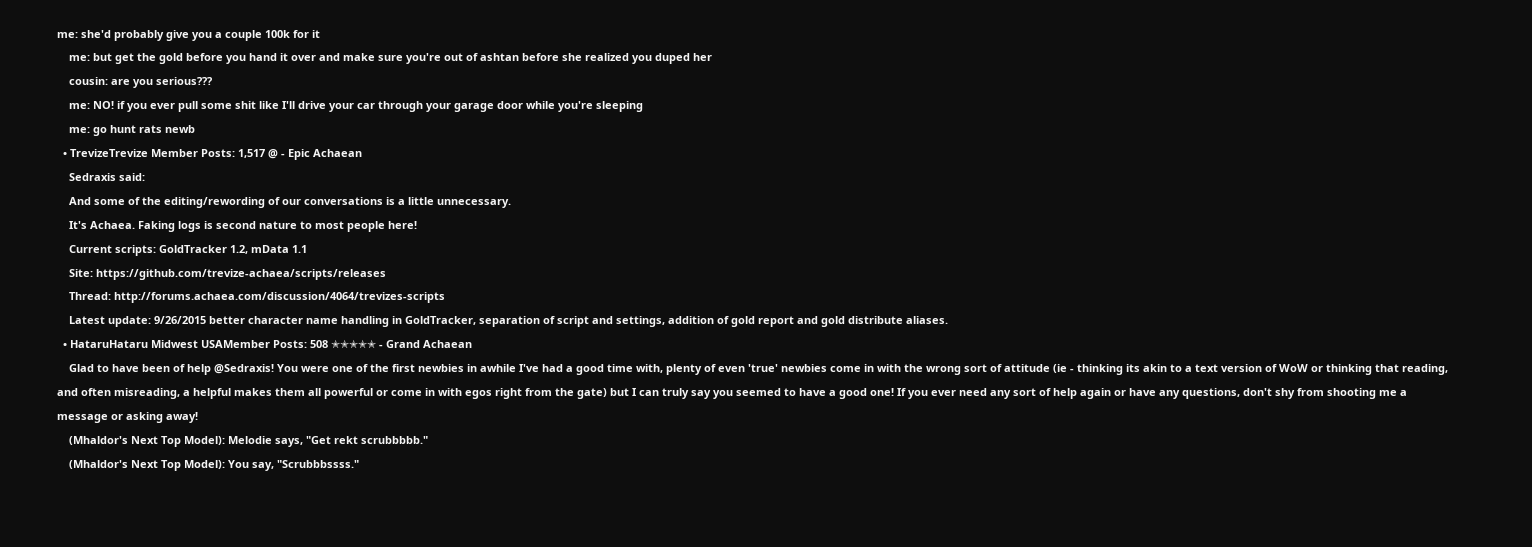me: she'd probably give you a couple 100k for it
    me: but get the gold before you hand it over and make sure you're out of ashtan before she realized you duped her
    cousin: are you serious???
    me: NO! if you ever pull some shit like I'll drive your car through your garage door while you're sleeping
    me: go hunt rats newb
  • TrevizeTrevize Member Posts: 1,517 @ - Epic Achaean
    Sedraxis said:
    And some of the editing/rewording of our conversations is a little unnecessary.
    It's Achaea. Faking logs is second nature to most people here!
    Current scripts: GoldTracker 1.2, mData 1.1
    Site: https://github.com/trevize-achaea/scripts/releases
    Thread: http://forums.achaea.com/discussion/4064/trevizes-scripts
    Latest update: 9/26/2015 better character name handling in GoldTracker, separation of script and settings, addition of gold report and gold distribute aliases.
  • HataruHataru Midwest USAMember Posts: 508 ✭✭✭✭✭ - Grand Achaean
    Glad to have been of help @Sedraxis! You were one of the first newbies in awhile I've had a good time with, plenty of even 'true' newbies come in with the wrong sort of attitude (ie - thinking its akin to a text version of WoW or thinking that reading, and often misreading, a helpful makes them all powerful or come in with egos right from the gate) but I can truly say you seemed to have a good one! If you ever need any sort of help again or have any questions, don't shy from shooting me a message or asking away!
    (Mhaldor's Next Top Model): Melodie says, "Get rekt scrubbbbb."
    (Mhaldor's Next Top Model): You say, "Scrubbbssss."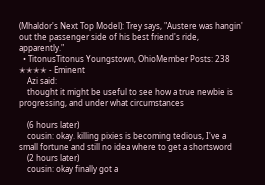(Mhaldor's Next Top Model): Trey says, "Austere was hangin' out the passenger side of his best friend's ride, apparently."
  • TitonusTitonus Youngstown, OhioMember Posts: 238 ✭✭✭✭ - Eminent
    Azi said:
    thought it might be useful to see how a true newbie is progressing, and under what circumstances

    (6 hours later)
    cousin: okay. killing pixies is becoming tedious, I've a small fortune and still no idea where to get a shortsword
    (2 hours later)
    cousin: okay finally got a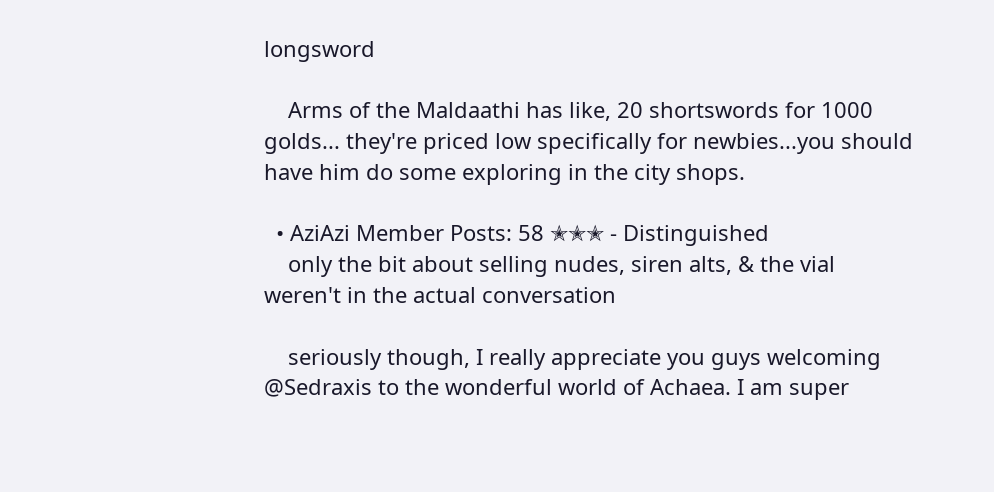longsword

    Arms of the Maldaathi has like, 20 shortswords for 1000 golds... they're priced low specifically for newbies...you should have him do some exploring in the city shops.

  • AziAzi Member Posts: 58 ✭✭✭ - Distinguished
    only the bit about selling nudes, siren alts, & the vial weren't in the actual conversation

    seriously though, I really appreciate you guys welcoming @Sedraxis to the wonderful world of Achaea. I am super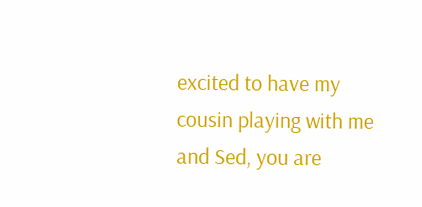excited to have my cousin playing with me and Sed, you are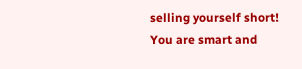selling yourself short! You are smart and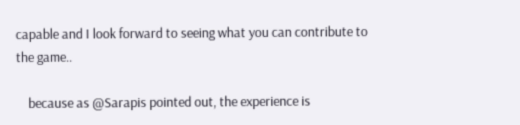capable and I look forward to seeing what you can contribute to the game..

    because as @Sarapis pointed out, the experience is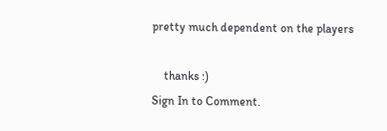pretty much dependent on the players

    thanks :)
Sign In to Comment.